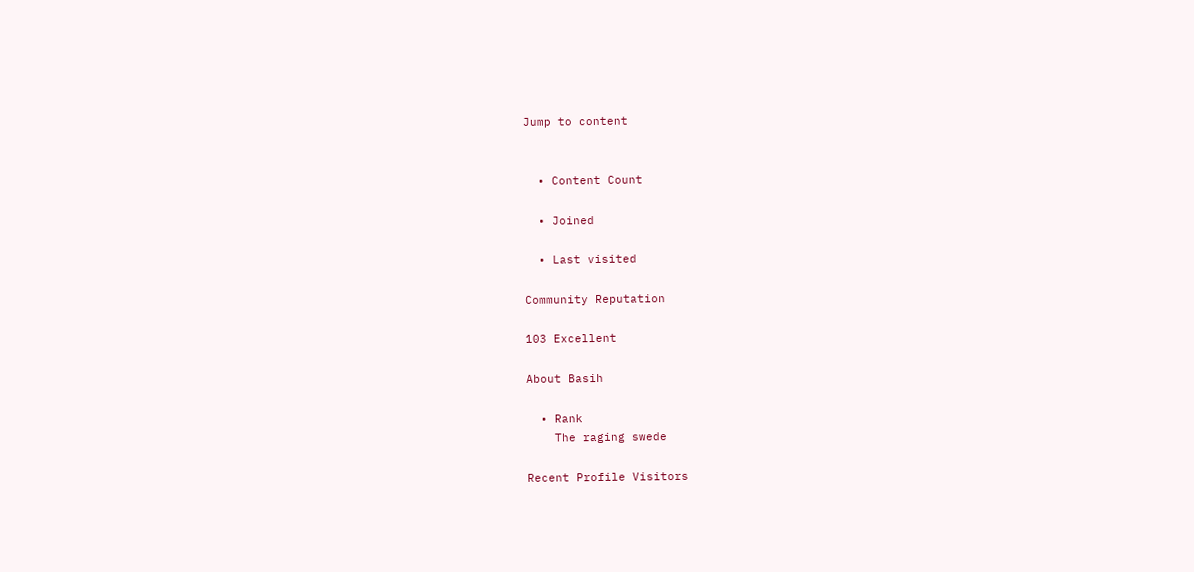Jump to content


  • Content Count

  • Joined

  • Last visited

Community Reputation

103 Excellent

About Basih

  • Rank
    The raging swede

Recent Profile Visitors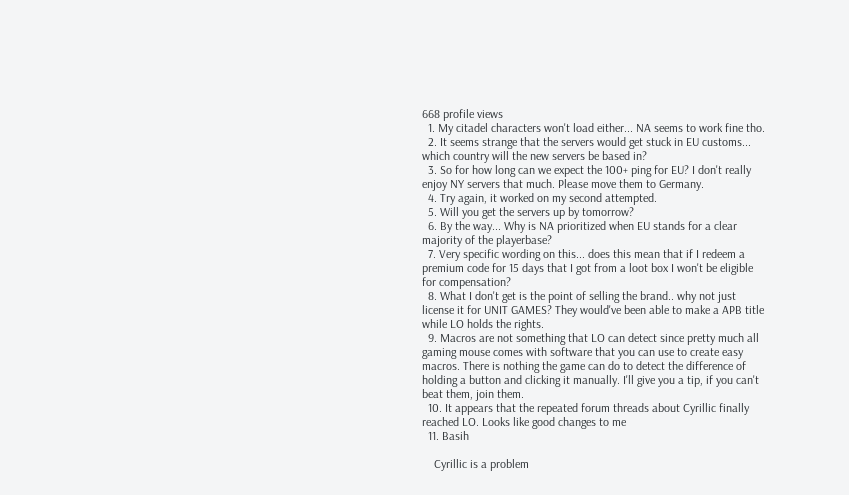668 profile views
  1. My citadel characters won't load either... NA seems to work fine tho.
  2. It seems strange that the servers would get stuck in EU customs... which country will the new servers be based in?
  3. So for how long can we expect the 100+ ping for EU? I don't really enjoy NY servers that much. Please move them to Germany.
  4. Try again, it worked on my second attempted.
  5. Will you get the servers up by tomorrow?
  6. By the way... Why is NA prioritized when EU stands for a clear majority of the playerbase?
  7. Very specific wording on this... does this mean that if I redeem a premium code for 15 days that I got from a loot box I won't be eligible for compensation?
  8. What I don't get is the point of selling the brand.. why not just license it for UNIT GAMES? They would've been able to make a APB title while LO holds the rights.
  9. Macros are not something that LO can detect since pretty much all gaming mouse comes with software that you can use to create easy macros. There is nothing the game can do to detect the difference of holding a button and clicking it manually. I'll give you a tip, if you can't beat them, join them.
  10. It appears that the repeated forum threads about Cyrillic finally reached LO. Looks like good changes to me
  11. Basih

    Cyrillic is a problem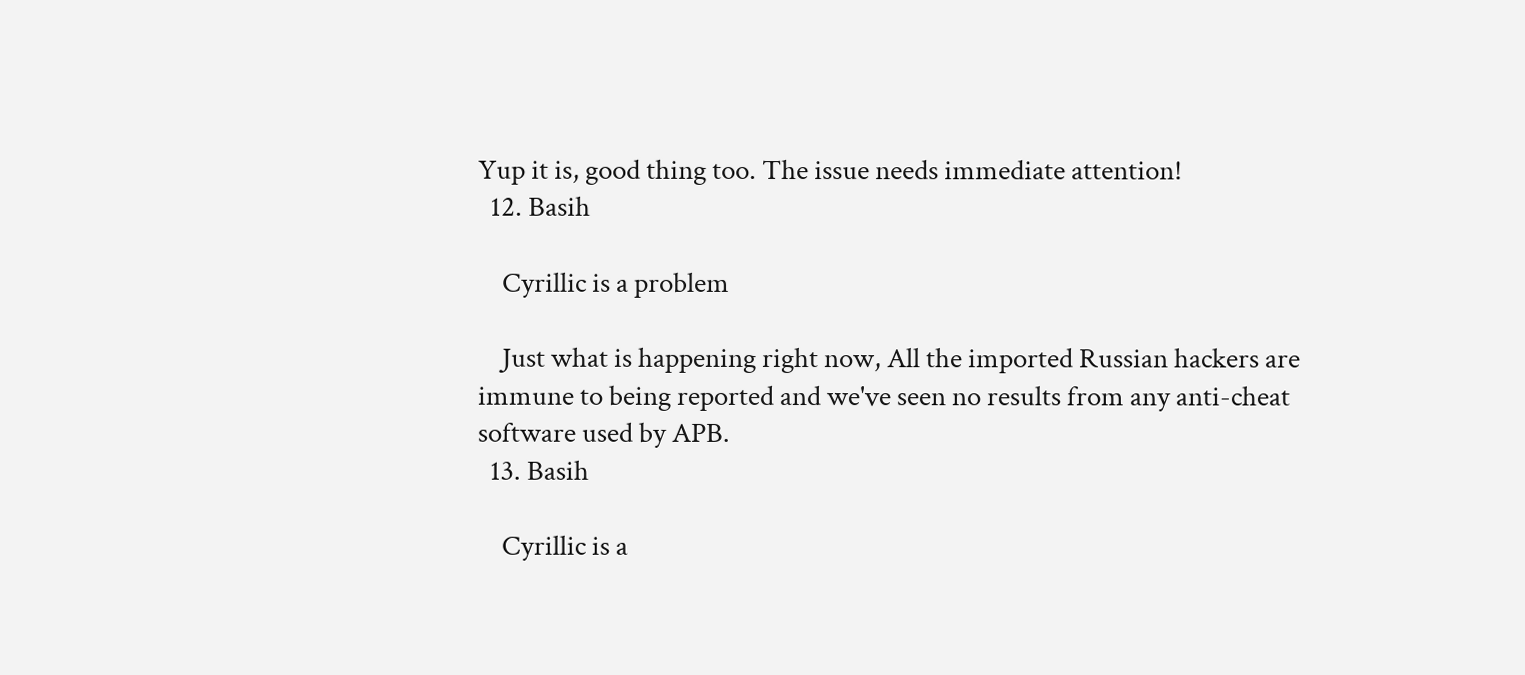Yup it is, good thing too. The issue needs immediate attention!
  12. Basih

    Cyrillic is a problem

    Just what is happening right now, All the imported Russian hackers are immune to being reported and we've seen no results from any anti-cheat software used by APB.
  13. Basih

    Cyrillic is a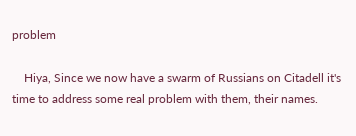problem

    Hiya, Since we now have a swarm of Russians on Citadell it's time to address some real problem with them, their names.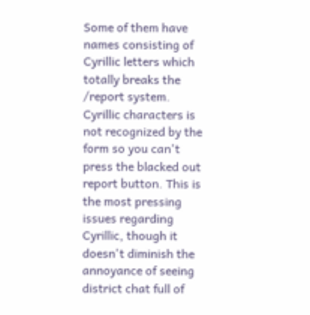Some of them have names consisting of Cyrillic letters which totally breaks the /report system. Cyrillic characters is not recognized by the form so you can't press the blacked out report button. This is the most pressing issues regarding Cyrillic, though it doesn't diminish the annoyance of seeing district chat full of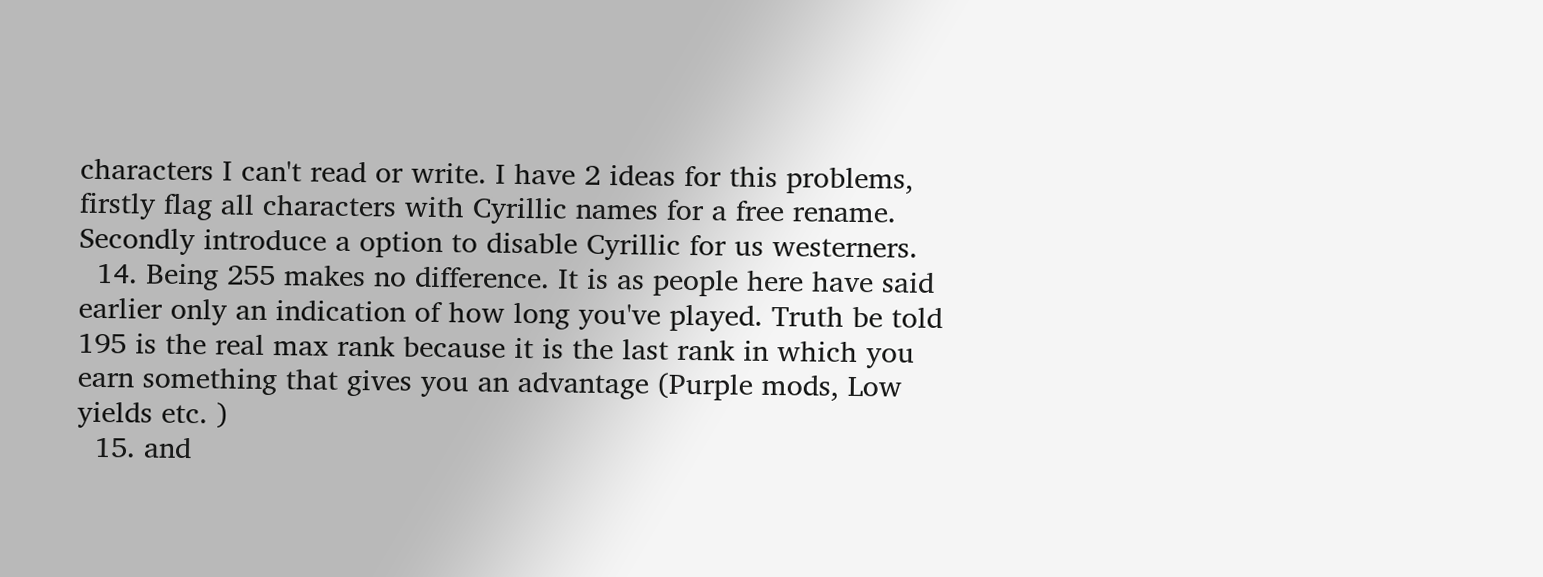characters I can't read or write. I have 2 ideas for this problems, firstly flag all characters with Cyrillic names for a free rename. Secondly introduce a option to disable Cyrillic for us westerners.
  14. Being 255 makes no difference. It is as people here have said earlier only an indication of how long you've played. Truth be told 195 is the real max rank because it is the last rank in which you earn something that gives you an advantage (Purple mods, Low yields etc. )
  15. and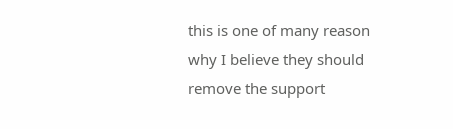this is one of many reason why I believe they should remove the support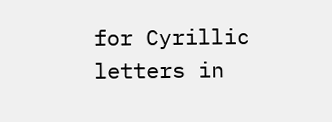for Cyrillic letters in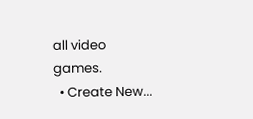all video games.
  • Create New...